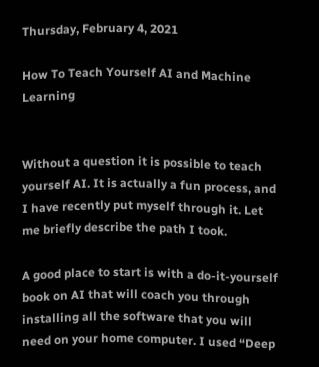Thursday, February 4, 2021

How To Teach Yourself AI and Machine Learning


Without a question it is possible to teach yourself AI. It is actually a fun process, and I have recently put myself through it. Let me briefly describe the path I took.

A good place to start is with a do-it-yourself book on AI that will coach you through installing all the software that you will need on your home computer. I used “Deep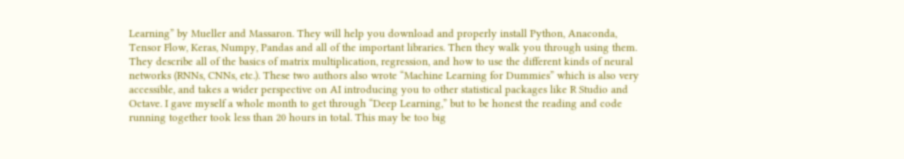Learning” by Mueller and Massaron. They will help you download and properly install Python, Anaconda, Tensor Flow, Keras, Numpy, Pandas and all of the important libraries. Then they walk you through using them. They describe all of the basics of matrix multiplication, regression, and how to use the different kinds of neural networks (RNNs, CNNs, etc.). These two authors also wrote “Machine Learning for Dummies” which is also very accessible, and takes a wider perspective on AI introducing you to other statistical packages like R Studio and Octave. I gave myself a whole month to get through “Deep Learning,” but to be honest the reading and code running together took less than 20 hours in total. This may be too big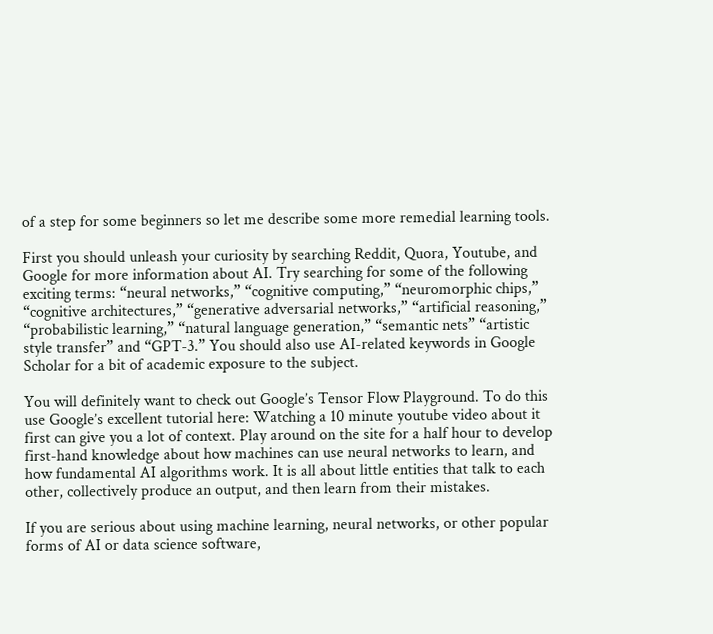of a step for some beginners so let me describe some more remedial learning tools.

First you should unleash your curiosity by searching Reddit, Quora, Youtube, and Google for more information about AI. Try searching for some of the following exciting terms: “neural networks,” “cognitive computing,” “neuromorphic chips,” “cognitive architectures,” “generative adversarial networks,” “artificial reasoning,” “probabilistic learning,” “natural language generation,” “semantic nets” “artistic style transfer” and “GPT-3.” You should also use AI-related keywords in Google Scholar for a bit of academic exposure to the subject.

You will definitely want to check out Google’s Tensor Flow Playground. To do this use Google’s excellent tutorial here: Watching a 10 minute youtube video about it first can give you a lot of context. Play around on the site for a half hour to develop first-hand knowledge about how machines can use neural networks to learn, and how fundamental AI algorithms work. It is all about little entities that talk to each other, collectively produce an output, and then learn from their mistakes.

If you are serious about using machine learning, neural networks, or other popular forms of AI or data science software,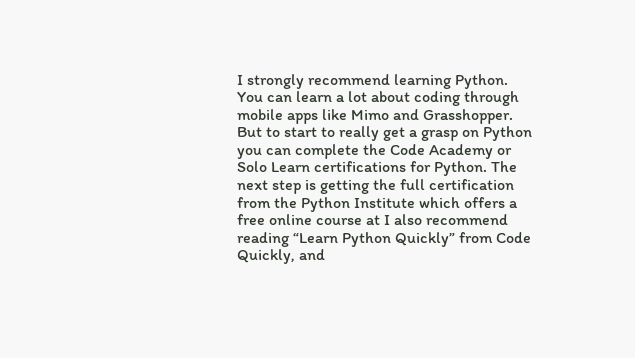I strongly recommend learning Python. You can learn a lot about coding through mobile apps like Mimo and Grasshopper. But to start to really get a grasp on Python you can complete the Code Academy or Solo Learn certifications for Python. The next step is getting the full certification from the Python Institute which offers a free online course at I also recommend reading “Learn Python Quickly” from Code Quickly, and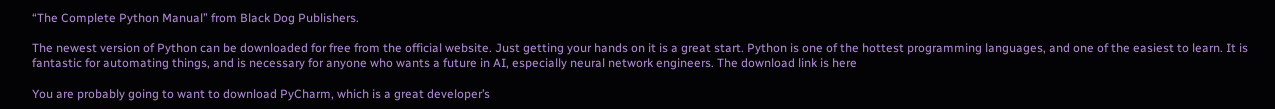“The Complete Python Manual” from Black Dog Publishers.

The newest version of Python can be downloaded for free from the official website. Just getting your hands on it is a great start. Python is one of the hottest programming languages, and one of the easiest to learn. It is fantastic for automating things, and is necessary for anyone who wants a future in AI, especially neural network engineers. The download link is here

You are probably going to want to download PyCharm, which is a great developer’s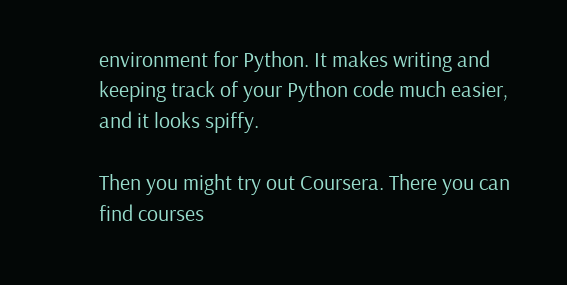environment for Python. It makes writing and keeping track of your Python code much easier, and it looks spiffy.

Then you might try out Coursera. There you can find courses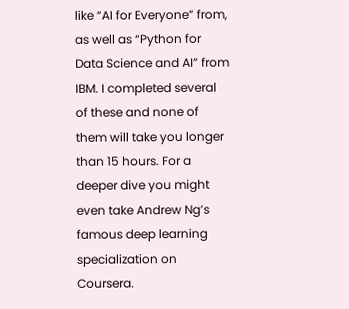like “AI for Everyone” from, as well as “Python for Data Science and AI” from IBM. I completed several of these and none of them will take you longer than 15 hours. For a deeper dive you might even take Andrew Ng’s famous deep learning specialization on Coursera.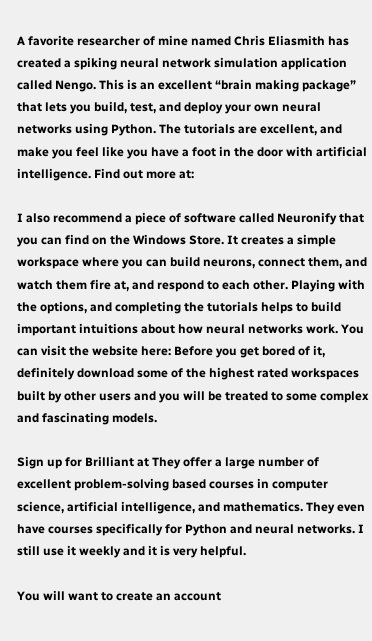A favorite researcher of mine named Chris Eliasmith has created a spiking neural network simulation application called Nengo. This is an excellent “brain making package” that lets you build, test, and deploy your own neural networks using Python. The tutorials are excellent, and make you feel like you have a foot in the door with artificial intelligence. Find out more at:

I also recommend a piece of software called Neuronify that you can find on the Windows Store. It creates a simple workspace where you can build neurons, connect them, and watch them fire at, and respond to each other. Playing with the options, and completing the tutorials helps to build important intuitions about how neural networks work. You can visit the website here: Before you get bored of it, definitely download some of the highest rated workspaces built by other users and you will be treated to some complex and fascinating models.

Sign up for Brilliant at They offer a large number of excellent problem-solving based courses in computer science, artificial intelligence, and mathematics. They even have courses specifically for Python and neural networks. I still use it weekly and it is very helpful.

You will want to create an account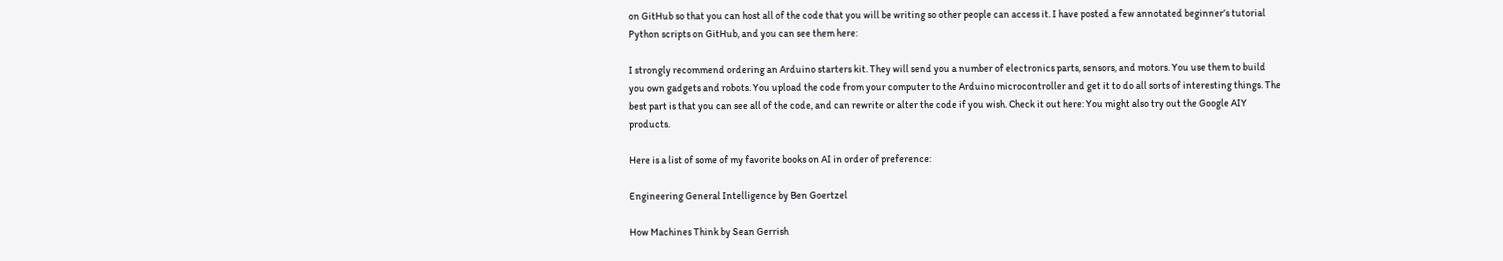on GitHub so that you can host all of the code that you will be writing so other people can access it. I have posted a few annotated beginner’s tutorial Python scripts on GitHub, and you can see them here:

I strongly recommend ordering an Arduino starters kit. They will send you a number of electronics parts, sensors, and motors. You use them to build you own gadgets and robots. You upload the code from your computer to the Arduino microcontroller and get it to do all sorts of interesting things. The best part is that you can see all of the code, and can rewrite or alter the code if you wish. Check it out here: You might also try out the Google AIY products.

Here is a list of some of my favorite books on AI in order of preference:

Engineering General Intelligence by Ben Goertzel

How Machines Think by Sean Gerrish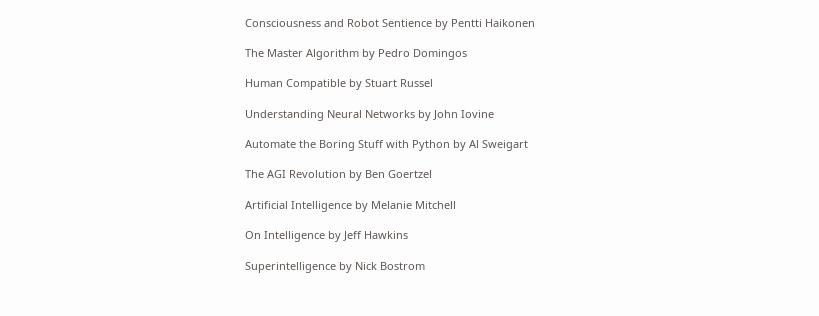Consciousness and Robot Sentience by Pentti Haikonen

The Master Algorithm by Pedro Domingos

Human Compatible by Stuart Russel

Understanding Neural Networks by John Iovine

Automate the Boring Stuff with Python by Al Sweigart

The AGI Revolution by Ben Goertzel

Artificial Intelligence by Melanie Mitchell

On Intelligence by Jeff Hawkins

Superintelligence by Nick Bostrom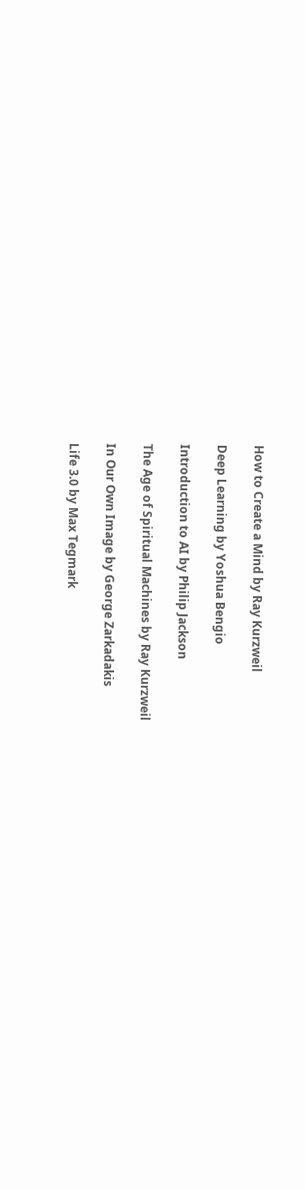How to Create a Mind by Ray Kurzweil

Deep Learning by Yoshua Bengio

Introduction to AI by Philip Jackson

The Age of Spiritual Machines by Ray Kurzweil

In Our Own Image by George Zarkadakis

Life 3.0 by Max Tegmark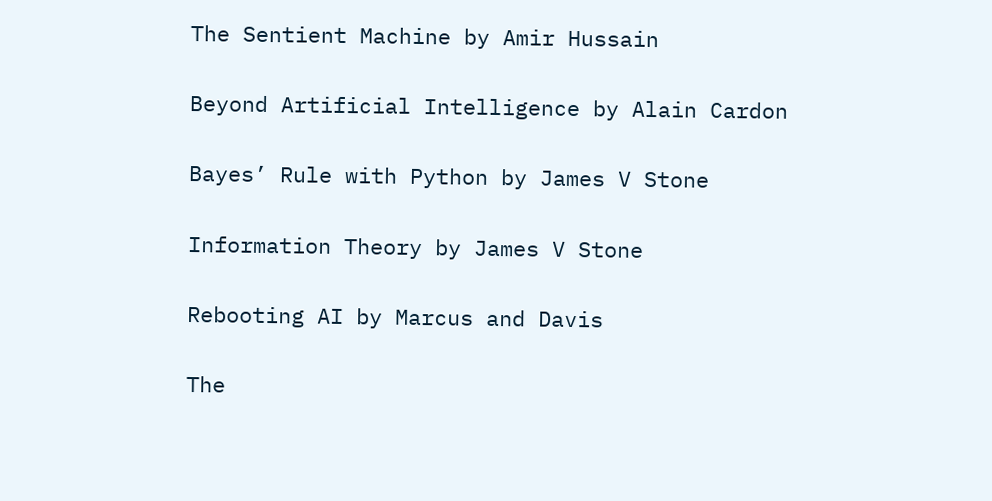The Sentient Machine by Amir Hussain

Beyond Artificial Intelligence by Alain Cardon

Bayes’ Rule with Python by James V Stone

Information Theory by James V Stone

Rebooting AI by Marcus and Davis

The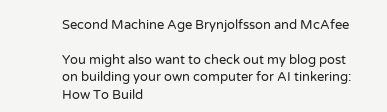Second Machine Age Brynjolfsson and McAfee

You might also want to check out my blog post on building your own computer for AI tinkering: How To Build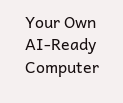Your Own AI-Ready Computer